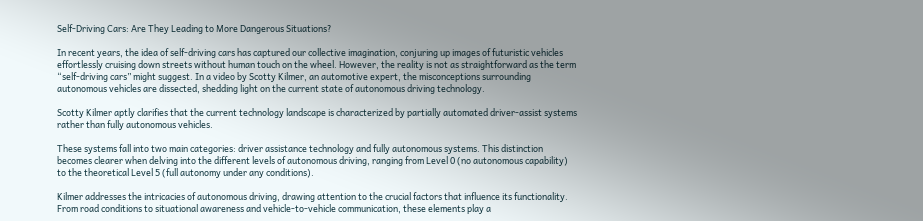Self-Driving Cars: Are They Leading to More Dangerous Situations?

In recent years, the idea of self-driving cars has captured our collective imagination, conjuring up images of futuristic vehicles effortlessly cruising down streets without human touch on the wheel. However, the reality is not as straightforward as the term “self-driving cars” might suggest. In a video by Scotty Kilmer, an automotive expert, the misconceptions surrounding autonomous vehicles are dissected, shedding light on the current state of autonomous driving technology.

Scotty Kilmer aptly clarifies that the current technology landscape is characterized by partially automated driver-assist systems rather than fully autonomous vehicles.

These systems fall into two main categories: driver assistance technology and fully autonomous systems. This distinction becomes clearer when delving into the different levels of autonomous driving, ranging from Level 0 (no autonomous capability) to the theoretical Level 5 (full autonomy under any conditions).

Kilmer addresses the intricacies of autonomous driving, drawing attention to the crucial factors that influence its functionality. From road conditions to situational awareness and vehicle-to-vehicle communication, these elements play a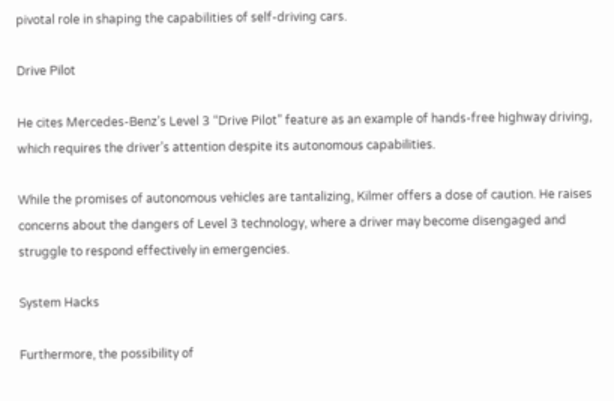pivotal role in shaping the capabilities of self-driving cars.

Drive Pilot

He cites Mercedes-Benz’s Level 3 “Drive Pilot” feature as an example of hands-free highway driving, which requires the driver’s attention despite its autonomous capabilities.

While the promises of autonomous vehicles are tantalizing, Kilmer offers a dose of caution. He raises concerns about the dangers of Level 3 technology, where a driver may become disengaged and struggle to respond effectively in emergencies.

System Hacks

Furthermore, the possibility of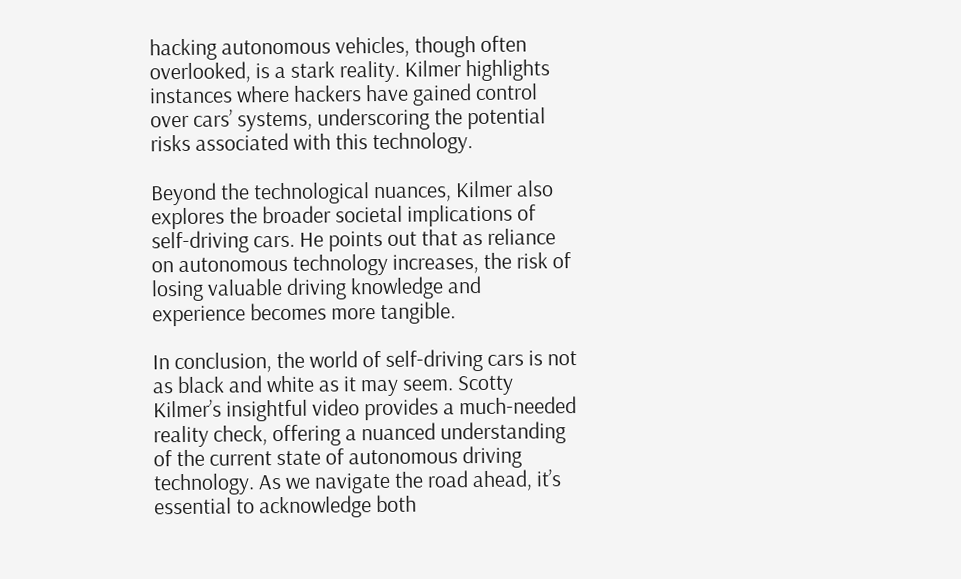hacking autonomous vehicles, though often overlooked, is a stark reality. Kilmer highlights instances where hackers have gained control over cars’ systems, underscoring the potential risks associated with this technology.

Beyond the technological nuances, Kilmer also explores the broader societal implications of self-driving cars. He points out that as reliance on autonomous technology increases, the risk of losing valuable driving knowledge and experience becomes more tangible.

In conclusion, the world of self-driving cars is not as black and white as it may seem. Scotty Kilmer’s insightful video provides a much-needed reality check, offering a nuanced understanding of the current state of autonomous driving technology. As we navigate the road ahead, it’s essential to acknowledge both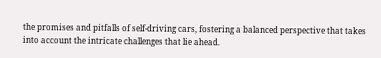the promises and pitfalls of self-driving cars, fostering a balanced perspective that takes into account the intricate challenges that lie ahead.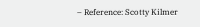– Reference: Scotty Kilmer